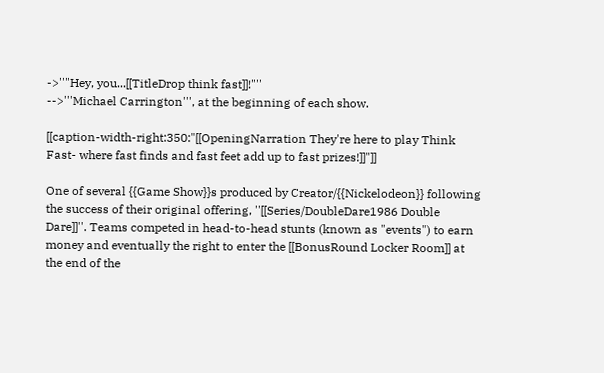->''"Hey, you...[[TitleDrop think fast]]!"''
-->'''Michael Carrington''', at the beginning of each show.

[[caption-width-right:350:"[[OpeningNarration They're here to play Think Fast- where fast finds and fast feet add up to fast prizes!]]"]]

One of several {{Game Show}}s produced by Creator/{{Nickelodeon}} following the success of their original offering, ''[[Series/DoubleDare1986 Double Dare]]''. Teams competed in head-to-head stunts (known as "events") to earn money and eventually the right to enter the [[BonusRound Locker Room]] at the end of the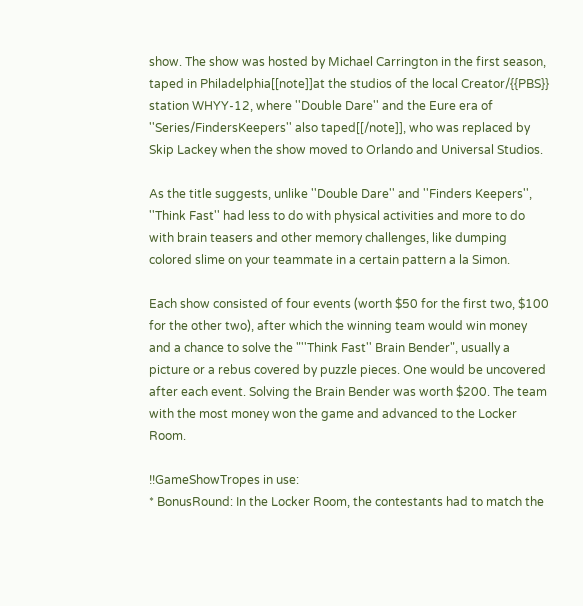show. The show was hosted by Michael Carrington in the first season, taped in Philadelphia[[note]]at the studios of the local Creator/{{PBS}} station WHYY-12, where ''Double Dare'' and the Eure era of ''Series/FindersKeepers'' also taped[[/note]], who was replaced by Skip Lackey when the show moved to Orlando and Universal Studios.

As the title suggests, unlike ''Double Dare'' and ''Finders Keepers'', ''Think Fast'' had less to do with physical activities and more to do with brain teasers and other memory challenges, like dumping colored slime on your teammate in a certain pattern a la Simon.

Each show consisted of four events (worth $50 for the first two, $100 for the other two), after which the winning team would win money and a chance to solve the "''Think Fast'' Brain Bender", usually a picture or a rebus covered by puzzle pieces. One would be uncovered after each event. Solving the Brain Bender was worth $200. The team with the most money won the game and advanced to the Locker Room.

!!GameShowTropes in use:
* BonusRound: In the Locker Room, the contestants had to match the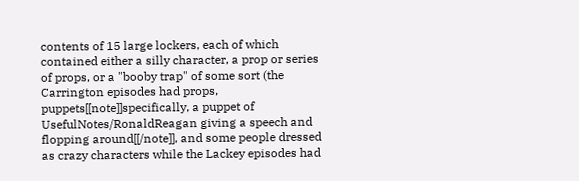contents of 15 large lockers, each of which contained either a silly character, a prop or series of props, or a "booby trap" of some sort (the Carrington episodes had props, puppets[[note]]specifically, a puppet of UsefulNotes/RonaldReagan giving a speech and flopping around[[/note]], and some people dressed as crazy characters while the Lackey episodes had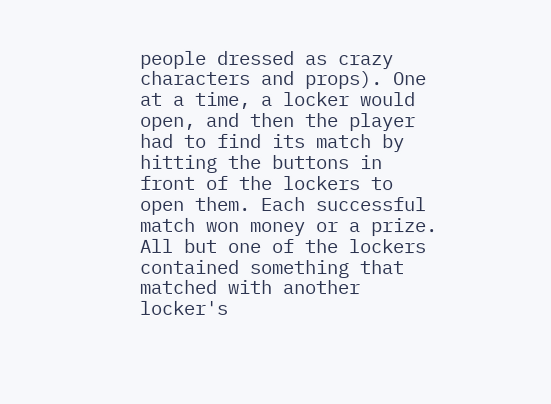people dressed as crazy characters and props). One at a time, a locker would open, and then the player had to find its match by hitting the buttons in front of the lockers to open them. Each successful match won money or a prize. All but one of the lockers contained something that matched with another locker's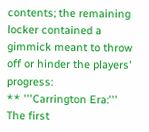contents; the remaining locker contained a gimmick meant to throw off or hinder the players' progress:
** '''Carrington Era:''' The first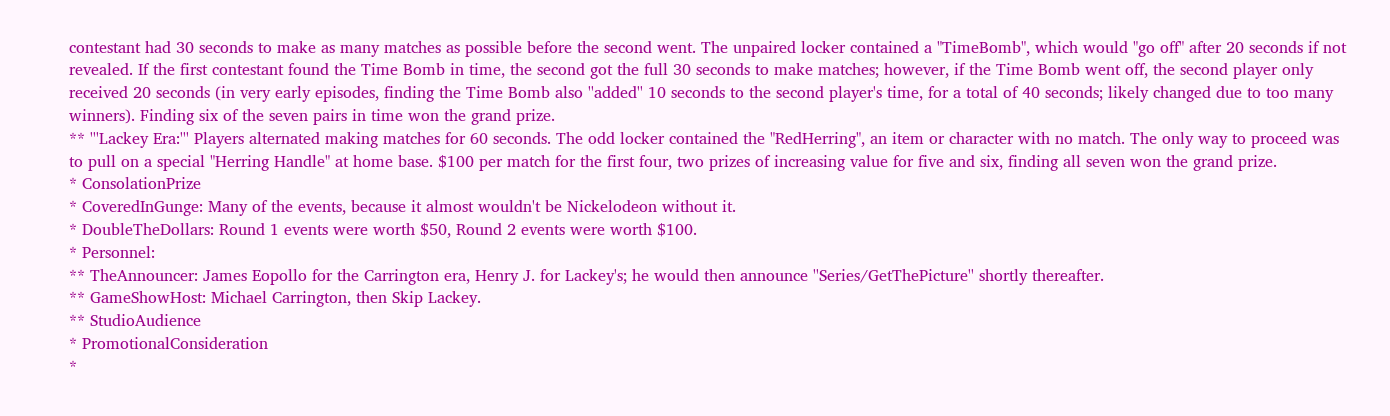contestant had 30 seconds to make as many matches as possible before the second went. The unpaired locker contained a "TimeBomb", which would "go off" after 20 seconds if not revealed. If the first contestant found the Time Bomb in time, the second got the full 30 seconds to make matches; however, if the Time Bomb went off, the second player only received 20 seconds (in very early episodes, finding the Time Bomb also ''added'' 10 seconds to the second player's time, for a total of 40 seconds; likely changed due to too many winners). Finding six of the seven pairs in time won the grand prize.
** '''Lackey Era:''' Players alternated making matches for 60 seconds. The odd locker contained the "RedHerring", an item or character with no match. The only way to proceed was to pull on a special "Herring Handle" at home base. $100 per match for the first four, two prizes of increasing value for five and six, finding all seven won the grand prize.
* ConsolationPrize
* CoveredInGunge: Many of the events, because it almost wouldn't be Nickelodeon without it.
* DoubleTheDollars: Round 1 events were worth $50, Round 2 events were worth $100.
* Personnel:
** TheAnnouncer: James Eopollo for the Carrington era, Henry J. for Lackey's; he would then announce ''Series/GetThePicture'' shortly thereafter.
** GameShowHost: Michael Carrington, then Skip Lackey.
** StudioAudience
* PromotionalConsideration
*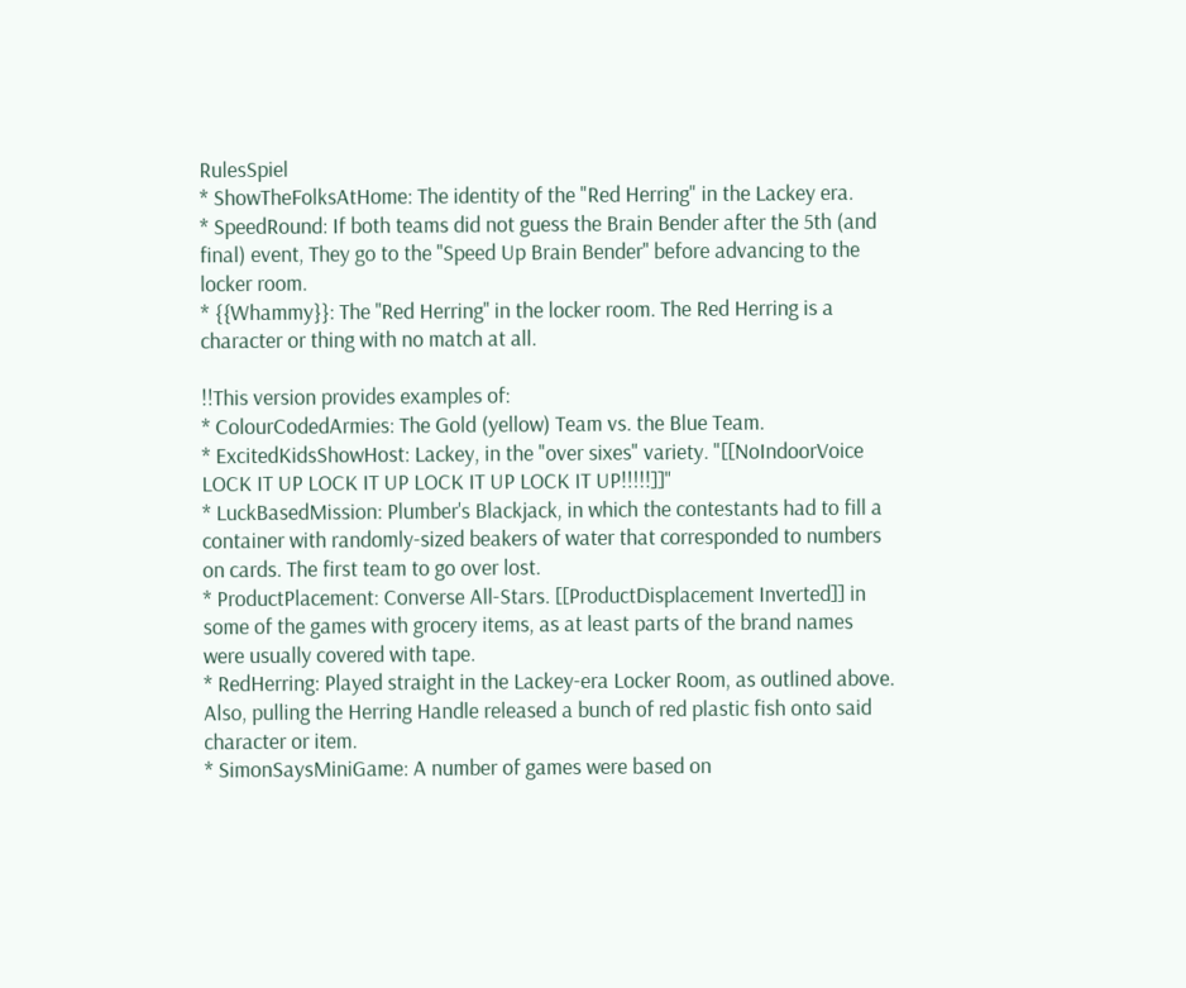RulesSpiel
* ShowTheFolksAtHome: The identity of the "Red Herring" in the Lackey era.
* SpeedRound: If both teams did not guess the Brain Bender after the 5th (and final) event, They go to the ''Speed Up Brain Bender'' before advancing to the locker room.
* {{Whammy}}: The ''Red Herring'' in the locker room. The Red Herring is a character or thing with no match at all.

!!This version provides examples of:
* ColourCodedArmies: The Gold (yellow) Team vs. the Blue Team.
* ExcitedKidsShowHost: Lackey, in the "over sixes" variety. "[[NoIndoorVoice LOCK IT UP LOCK IT UP LOCK IT UP LOCK IT UP!!!!!]]"
* LuckBasedMission: Plumber's Blackjack, in which the contestants had to fill a container with randomly-sized beakers of water that corresponded to numbers on cards. The first team to go over lost.
* ProductPlacement: Converse All-Stars. [[ProductDisplacement Inverted]] in some of the games with grocery items, as at least parts of the brand names were usually covered with tape.
* RedHerring: Played straight in the Lackey-era Locker Room, as outlined above. Also, pulling the Herring Handle released a bunch of red plastic fish onto said character or item.
* SimonSaysMiniGame: A number of games were based on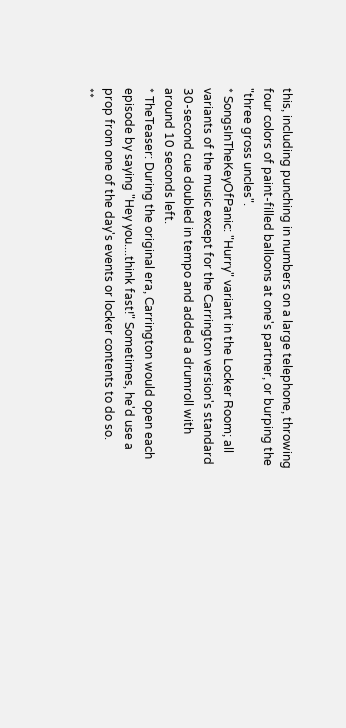this, including punching in numbers on a large telephone, throwing four colors of paint-filled balloons at one's partner, or burping the "three gross uncles".
* SongsInTheKeyOfPanic: "Hurry" variant in the Locker Room; all variants of the music except for the Carrington version's standard 30-second cue doubled in tempo and added a drumroll with around 10 seconds left.
* TheTeaser: During the original era, Carrington would open each episode by saying "Hey you....think fast!" Sometimes, he'd use a prop from one of the day's events or locker contents to do so.
**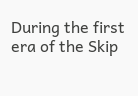During the first era of the Skip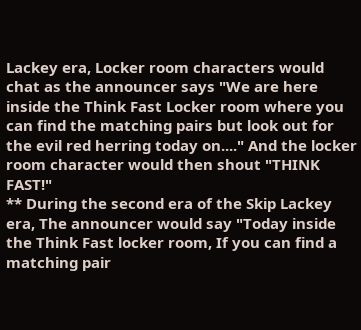Lackey era, Locker room characters would chat as the announcer says "We are here inside the Think Fast Locker room where you can find the matching pairs but look out for the evil red herring today on...." And the locker room character would then shout "THINK FAST!"
** During the second era of the Skip Lackey era, The announcer would say "Today inside the Think Fast locker room, If you can find a matching pair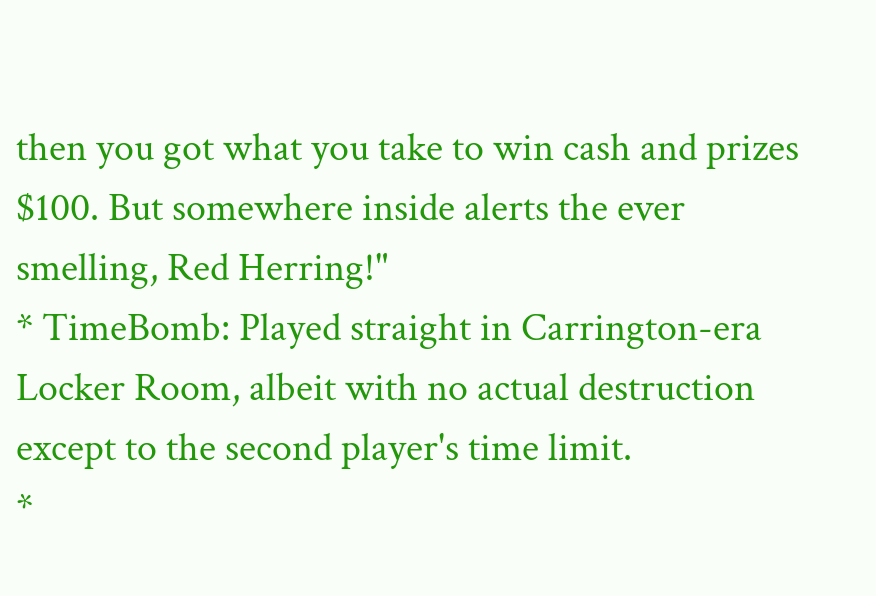then you got what you take to win cash and prizes $100. But somewhere inside alerts the ever smelling, Red Herring!"
* TimeBomb: Played straight in Carrington-era Locker Room, albeit with no actual destruction except to the second player's time limit.
*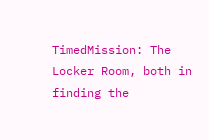TimedMission: The Locker Room, both in finding the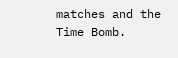matches and the Time Bomb.